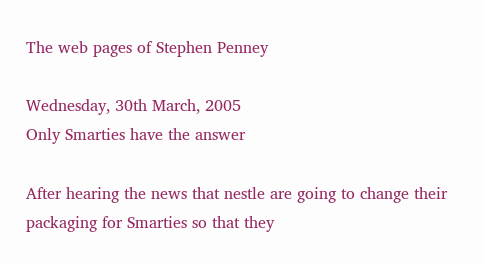The web pages of Stephen Penney

Wednesday, 30th March, 2005
Only Smarties have the answer

After hearing the news that nestle are going to change their packaging for Smarties so that they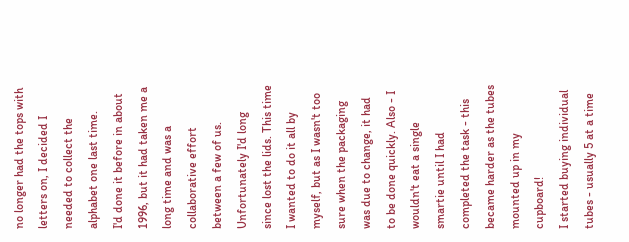no longer had the tops with letters on, I decided I needed to collect the alphabet one last time.
I'd done it before in about 1996, but it had taken me a long time and was a collaborative effort between a few of us. Unfortunately I'd long since lost the lids. This time I wanted to do it all by myself, but as I wasn't too sure when the packaging was due to change, it had to be done quickly. Also - I wouldn't eat a single smartie until I had completed the task - this became harder as the tubes mounted up in my cupboard!
I started buying individual tubes - usually 5 at a time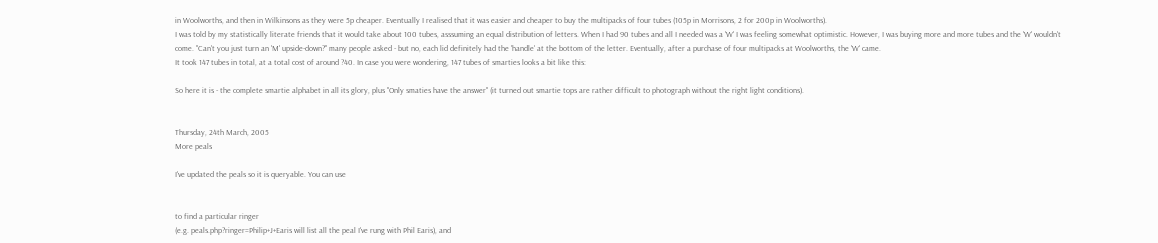in Woolworths, and then in Wilkinsons as they were 5p cheaper. Eventually I realised that it was easier and cheaper to buy the multipacks of four tubes (105p in Morrisons, 2 for 200p in Woolworths).
I was told by my statistically literate friends that it would take about 100 tubes, asssuming an equal distribution of letters. When I had 90 tubes and all I needed was a 'W' I was feeling somewhat optimistic. However, I was buying more and more tubes and the 'W' wouldn't come. "Can't you just turn an 'M' upside-down?" many people asked - but no, each lid definitely had the 'handle' at the bottom of the letter. Eventually, after a purchase of four multipacks at Woolworths, the 'W' came.
It took 147 tubes in total, at a total cost of around ?40. In case you were wondering, 147 tubes of smarties looks a bit like this:

So here it is - the complete smartie alphabet in all its glory, plus "Only smaties have the answer" (it turned out smartie tops are rather difficult to photograph without the right light conditions).


Thursday, 24th March, 2005
More peals

I've updated the peals so it is queryable. You can use


to find a particular ringer
(e.g. peals.php?ringer=Philip+J+Earis will list all the peal I've rung with Phil Earis), and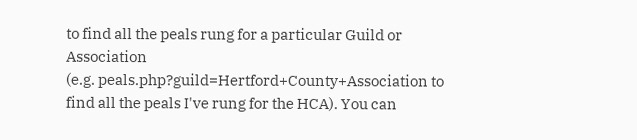to find all the peals rung for a particular Guild or Association
(e.g. peals.php?guild=Hertford+County+Association to find all the peals I've rung for the HCA). You can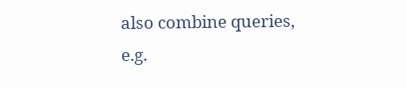also combine queries, e.g.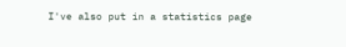I've also put in a statistics page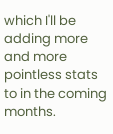which I'll be adding more and more pointless stats to in the coming months.